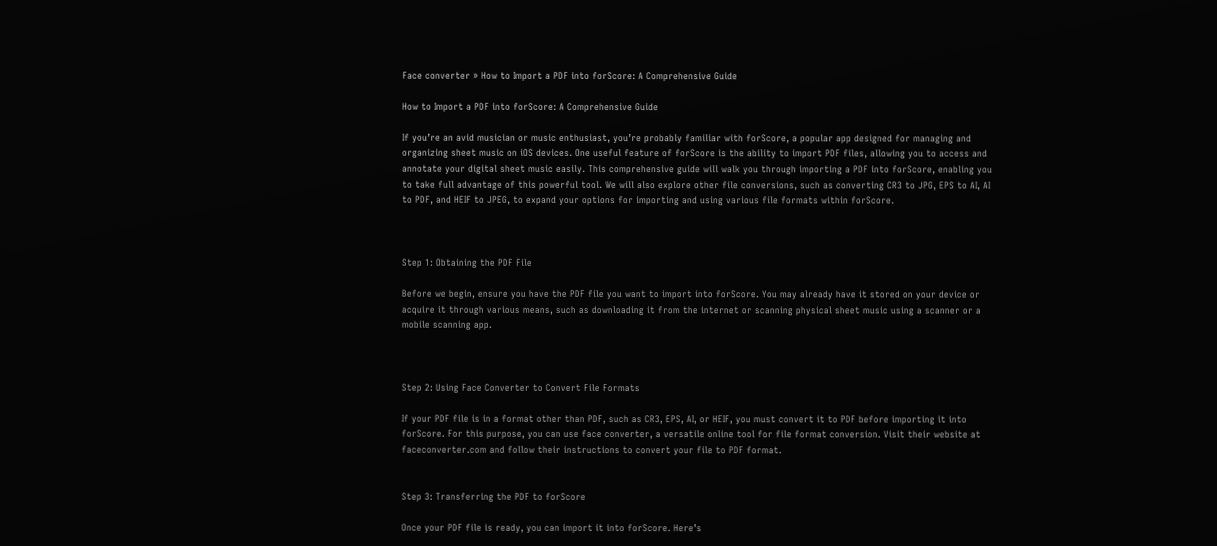Face converter » How to Import a PDF into forScore: A Comprehensive Guide

How to Import a PDF into forScore: A Comprehensive Guide

If you’re an avid musician or music enthusiast, you’re probably familiar with forScore, a popular app designed for managing and organizing sheet music on iOS devices. One useful feature of forScore is the ability to import PDF files, allowing you to access and annotate your digital sheet music easily. This comprehensive guide will walk you through importing a PDF into forScore, enabling you to take full advantage of this powerful tool. We will also explore other file conversions, such as converting CR3 to JPG, EPS to AI, AI to PDF, and HEIF to JPEG, to expand your options for importing and using various file formats within forScore.



Step 1: Obtaining the PDF File

Before we begin, ensure you have the PDF file you want to import into forScore. You may already have it stored on your device or acquire it through various means, such as downloading it from the internet or scanning physical sheet music using a scanner or a mobile scanning app.



Step 2: Using Face Converter to Convert File Formats

If your PDF file is in a format other than PDF, such as CR3, EPS, AI, or HEIF, you must convert it to PDF before importing it into forScore. For this purpose, you can use face converter, a versatile online tool for file format conversion. Visit their website at faceconverter.com and follow their instructions to convert your file to PDF format.


Step 3: Transferring the PDF to forScore

Once your PDF file is ready, you can import it into forScore. Here’s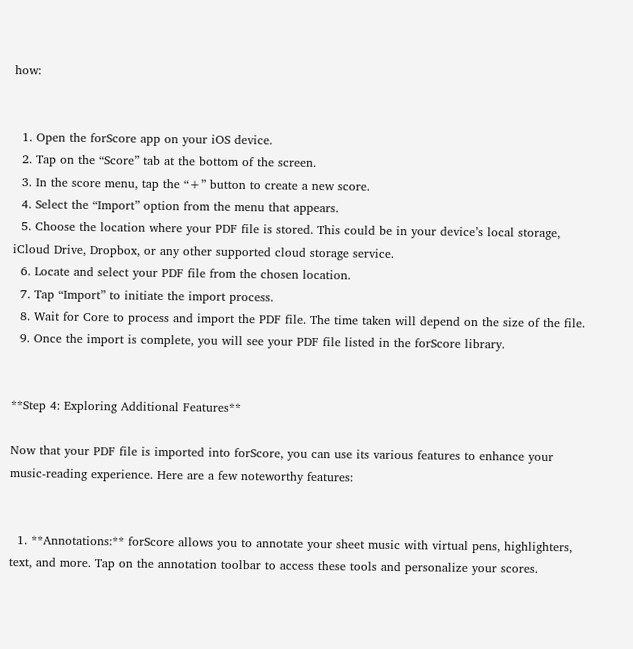how:


  1. Open the forScore app on your iOS device.
  2. Tap on the “Score” tab at the bottom of the screen.
  3. In the score menu, tap the “+” button to create a new score.
  4. Select the “Import” option from the menu that appears.
  5. Choose the location where your PDF file is stored. This could be in your device’s local storage, iCloud Drive, Dropbox, or any other supported cloud storage service.
  6. Locate and select your PDF file from the chosen location.
  7. Tap “Import” to initiate the import process.
  8. Wait for Core to process and import the PDF file. The time taken will depend on the size of the file.
  9. Once the import is complete, you will see your PDF file listed in the forScore library.


**Step 4: Exploring Additional Features**

Now that your PDF file is imported into forScore, you can use its various features to enhance your music-reading experience. Here are a few noteworthy features:


  1. **Annotations:** forScore allows you to annotate your sheet music with virtual pens, highlighters, text, and more. Tap on the annotation toolbar to access these tools and personalize your scores.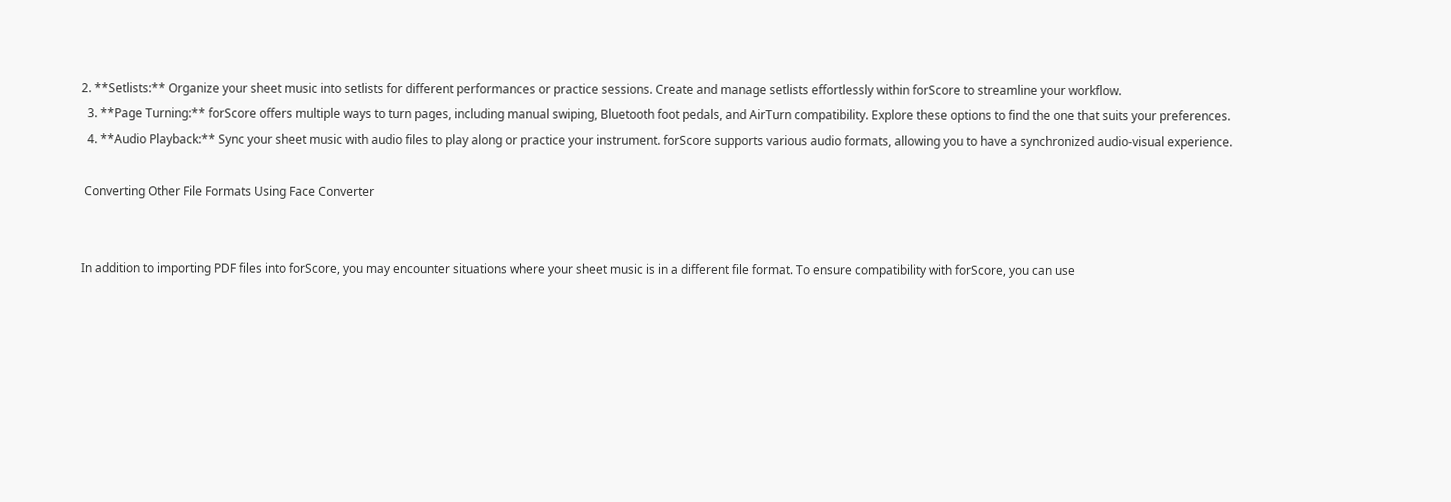2. **Setlists:** Organize your sheet music into setlists for different performances or practice sessions. Create and manage setlists effortlessly within forScore to streamline your workflow.
  3. **Page Turning:** forScore offers multiple ways to turn pages, including manual swiping, Bluetooth foot pedals, and AirTurn compatibility. Explore these options to find the one that suits your preferences.
  4. **Audio Playback:** Sync your sheet music with audio files to play along or practice your instrument. forScore supports various audio formats, allowing you to have a synchronized audio-visual experience.

 Converting Other File Formats Using Face Converter


In addition to importing PDF files into forScore, you may encounter situations where your sheet music is in a different file format. To ensure compatibility with forScore, you can use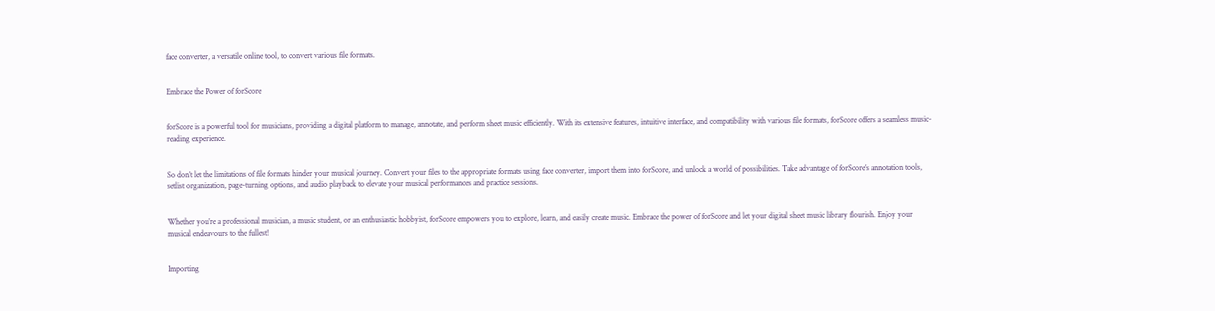face converter, a versatile online tool, to convert various file formats.


Embrace the Power of forScore


forScore is a powerful tool for musicians, providing a digital platform to manage, annotate, and perform sheet music efficiently. With its extensive features, intuitive interface, and compatibility with various file formats, forScore offers a seamless music-reading experience.


So don’t let the limitations of file formats hinder your musical journey. Convert your files to the appropriate formats using face converter, import them into forScore, and unlock a world of possibilities. Take advantage of forScore’s annotation tools, setlist organization, page-turning options, and audio playback to elevate your musical performances and practice sessions.


Whether you’re a professional musician, a music student, or an enthusiastic hobbyist, forScore empowers you to explore, learn, and easily create music. Embrace the power of forScore and let your digital sheet music library flourish. Enjoy your musical endeavours to the fullest!


Importing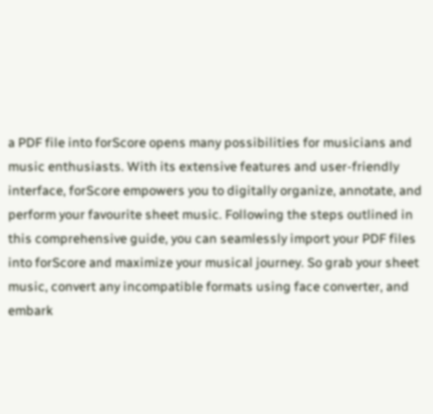a PDF file into forScore opens many possibilities for musicians and music enthusiasts. With its extensive features and user-friendly interface, forScore empowers you to digitally organize, annotate, and perform your favourite sheet music. Following the steps outlined in this comprehensive guide, you can seamlessly import your PDF files into forScore and maximize your musical journey. So grab your sheet music, convert any incompatible formats using face converter, and embark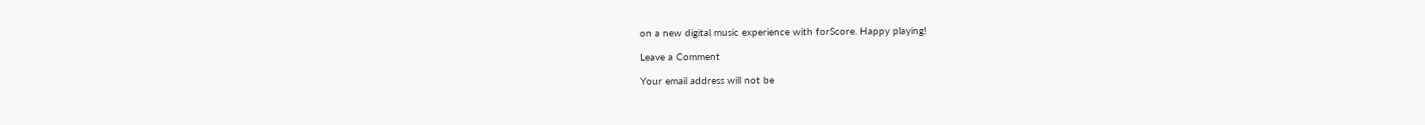on a new digital music experience with forScore. Happy playing!

Leave a Comment

Your email address will not be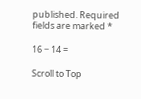published. Required fields are marked *

16 − 14 =

Scroll to Top